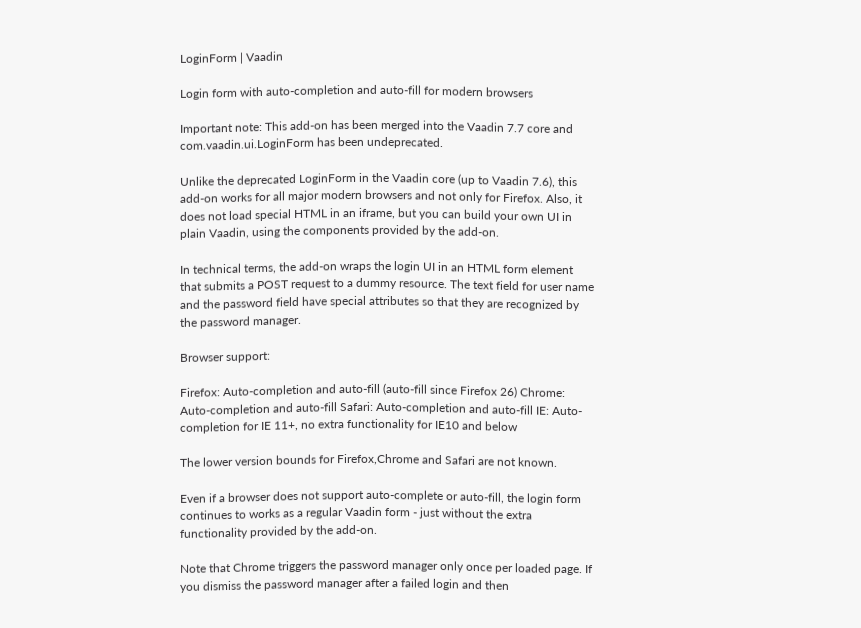LoginForm | Vaadin

Login form with auto-completion and auto-fill for modern browsers

Important note: This add-on has been merged into the Vaadin 7.7 core and com.vaadin.ui.LoginForm has been undeprecated.

Unlike the deprecated LoginForm in the Vaadin core (up to Vaadin 7.6), this add-on works for all major modern browsers and not only for Firefox. Also, it does not load special HTML in an iframe, but you can build your own UI in plain Vaadin, using the components provided by the add-on.

In technical terms, the add-on wraps the login UI in an HTML form element that submits a POST request to a dummy resource. The text field for user name and the password field have special attributes so that they are recognized by the password manager.

Browser support:

Firefox: Auto-completion and auto-fill (auto-fill since Firefox 26) Chrome: Auto-completion and auto-fill Safari: Auto-completion and auto-fill IE: Auto-completion for IE 11+, no extra functionality for IE10 and below

The lower version bounds for Firefox,Chrome and Safari are not known.

Even if a browser does not support auto-complete or auto-fill, the login form continues to works as a regular Vaadin form - just without the extra functionality provided by the add-on.

Note that Chrome triggers the password manager only once per loaded page. If you dismiss the password manager after a failed login and then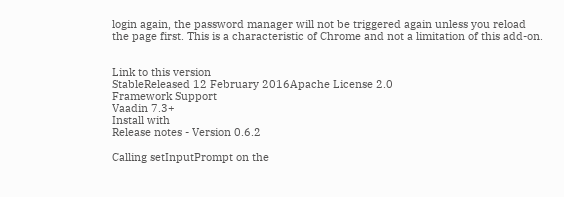login again, the password manager will not be triggered again unless you reload the page first. This is a characteristic of Chrome and not a limitation of this add-on.


Link to this version
StableReleased 12 February 2016Apache License 2.0
Framework Support
Vaadin 7.3+
Install with
Release notes - Version 0.6.2

Calling setInputPrompt on the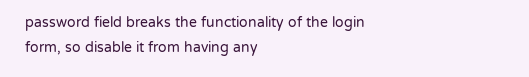password field breaks the functionality of the login form, so disable it from having any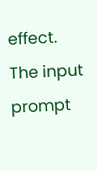effect. The input prompt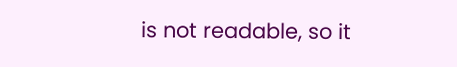is not readable, so it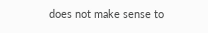does not make sense to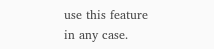use this feature in any case.